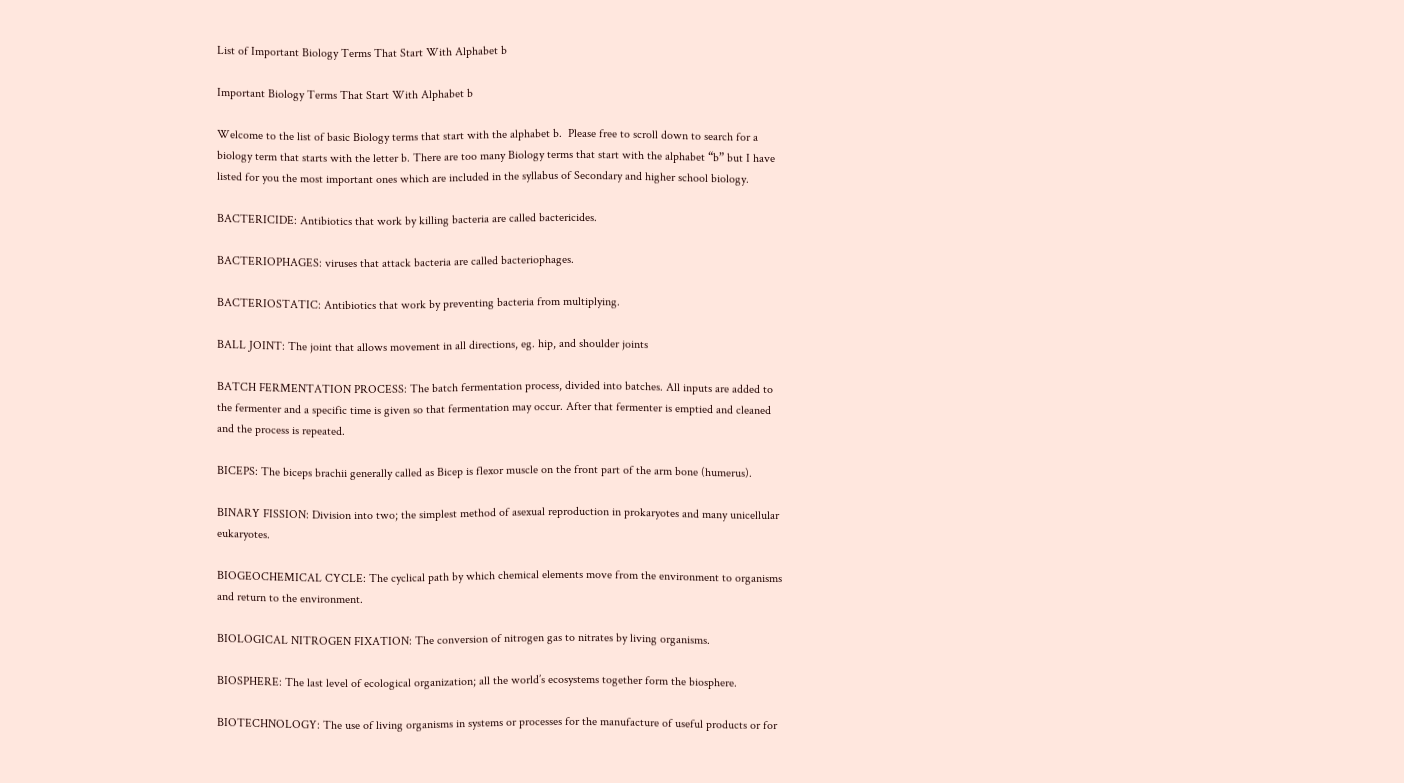List of Important Biology Terms That Start With Alphabet b

Important Biology Terms That Start With Alphabet b

Welcome to the list of basic Biology terms that start with the alphabet b.  Please free to scroll down to search for a biology term that starts with the letter b. There are too many Biology terms that start with the alphabet “b” but I have listed for you the most important ones which are included in the syllabus of Secondary and higher school biology.

BACTERICIDE: Antibiotics that work by killing bacteria are called bactericides.

BACTERIOPHAGES: viruses that attack bacteria are called bacteriophages.

BACTERIOSTATIC: Antibiotics that work by preventing bacteria from multiplying.

BALL JOINT: The joint that allows movement in all directions, eg. hip, and shoulder joints

BATCH FERMENTATION PROCESS: The batch fermentation process, divided into batches. All inputs are added to the fermenter and a specific time is given so that fermentation may occur. After that fermenter is emptied and cleaned and the process is repeated.

BICEPS: The biceps brachii generally called as Bicep is flexor muscle on the front part of the arm bone (humerus).

BINARY FISSION: Division into two; the simplest method of asexual reproduction in prokaryotes and many unicellular eukaryotes.

BIOGEOCHEMICAL CYCLE: The cyclical path by which chemical elements move from the environment to organisms and return to the environment.

BIOLOGICAL NITROGEN FIXATION: The conversion of nitrogen gas to nitrates by living organisms.

BIOSPHERE: The last level of ecological organization; all the world’s ecosystems together form the biosphere.

BIOTECHNOLOGY: The use of living organisms in systems or processes for the manufacture of useful products or for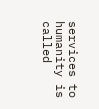services to humanity is called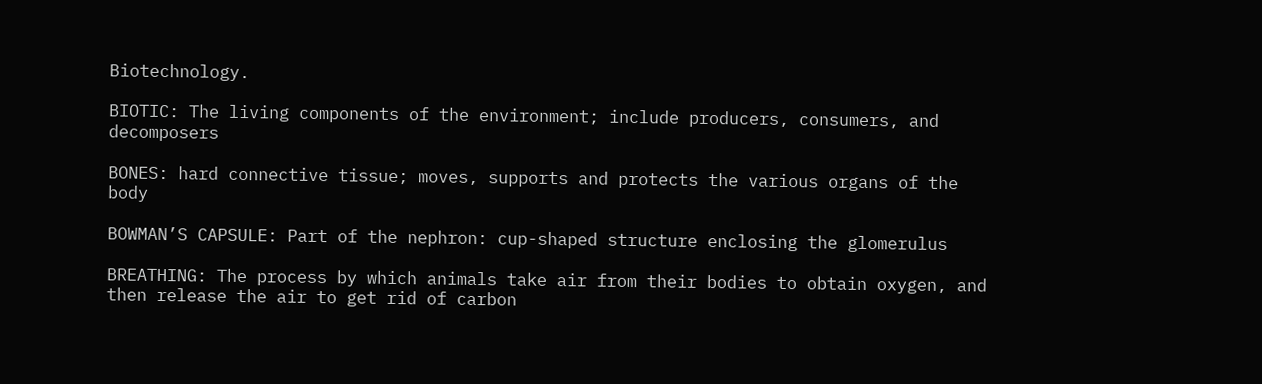Biotechnology.

BIOTIC: The living components of the environment; include producers, consumers, and decomposers

BONES: hard connective tissue; moves, supports and protects the various organs of the body

BOWMAN’S CAPSULE: Part of the nephron: cup-shaped structure enclosing the glomerulus

BREATHING: The process by which animals take air from their bodies to obtain oxygen, and then release the air to get rid of carbon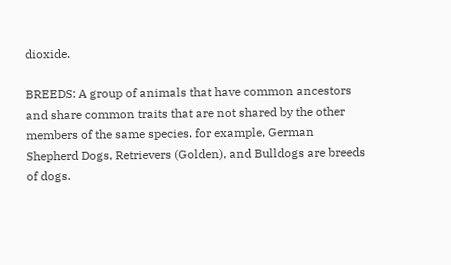dioxide.

BREEDS: A group of animals that have common ancestors and share common traits that are not shared by the other members of the same species. for example, German Shepherd Dogs, Retrievers (Golden), and Bulldogs are breeds of dogs.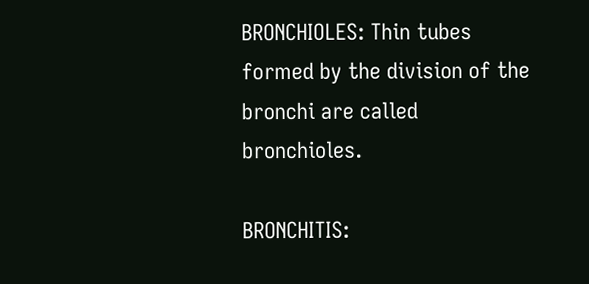BRONCHIOLES: Thin tubes formed by the division of the bronchi are called bronchioles.

BRONCHITIS: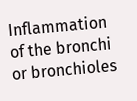Inflammation of the bronchi or bronchioles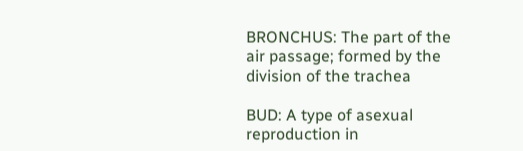BRONCHUS: The part of the air passage; formed by the division of the trachea

BUD: A type of asexual reproduction in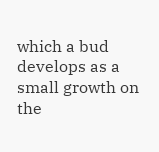which a bud develops as a small growth on the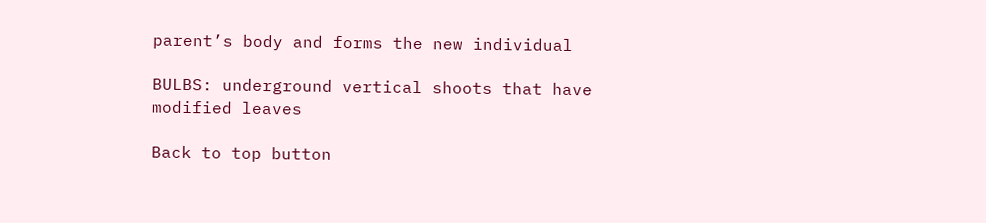parent’s body and forms the new individual

BULBS: underground vertical shoots that have modified leaves

Back to top button